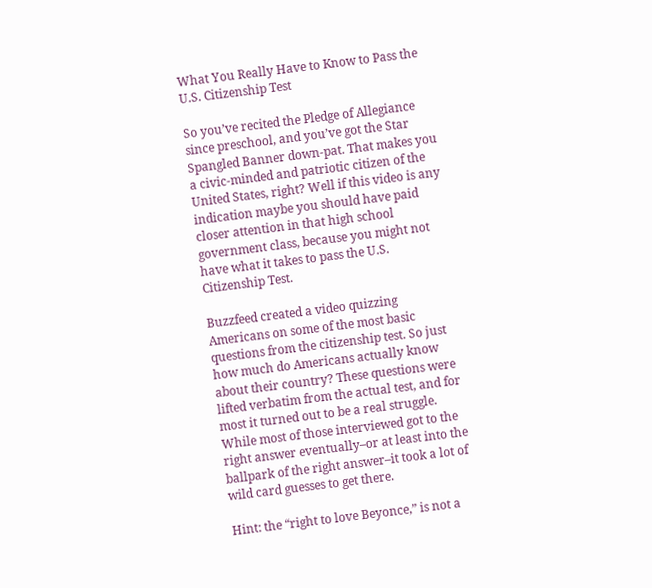What You Really Have to Know to Pass the U.S. Citizenship Test

So you’ve recited the Pledge of Allegiance since preschool, and you’ve got the Star Spangled Banner down-pat. That makes you a civic-minded and patriotic citizen of the United States, right? Well if this video is any indication maybe you should have paid closer attention in that high school government class, because you might not have what it takes to pass the U.S. Citizenship Test.

Buzzfeed created a video quizzing Americans on some of the most basic questions from the citizenship test. So just how much do Americans actually know about their country? These questions were lifted verbatim from the actual test, and for most it turned out to be a real struggle. While most of those interviewed got to the right answer eventually–or at least into the ballpark of the right answer–it took a lot of wild card guesses to get there.

Hint: the “right to love Beyonce,” is not a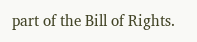part of the Bill of Rights.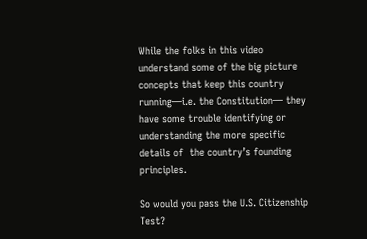While the folks in this video understand some of the big picture concepts that keep this country running—i.e. the Constitution— they have some trouble identifying or understanding the more specific details of  the country’s founding principles.

So would you pass the U.S. Citizenship Test?